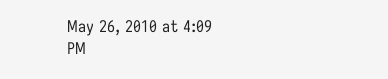May 26, 2010 at 4:09 PM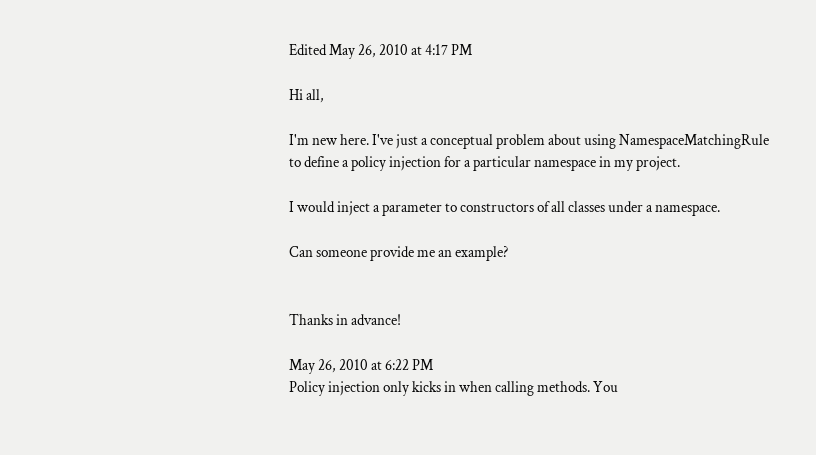Edited May 26, 2010 at 4:17 PM

Hi all,

I'm new here. I've just a conceptual problem about using NamespaceMatchingRule to define a policy injection for a particular namespace in my project.

I would inject a parameter to constructors of all classes under a namespace.

Can someone provide me an example?


Thanks in advance!

May 26, 2010 at 6:22 PM
Policy injection only kicks in when calling methods. You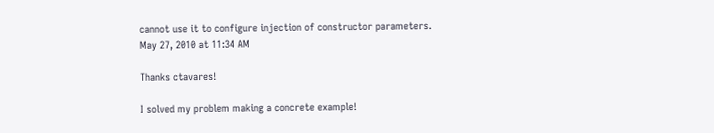cannot use it to configure injection of constructor parameters.
May 27, 2010 at 11:34 AM

Thanks ctavares!

I solved my problem making a concrete example!